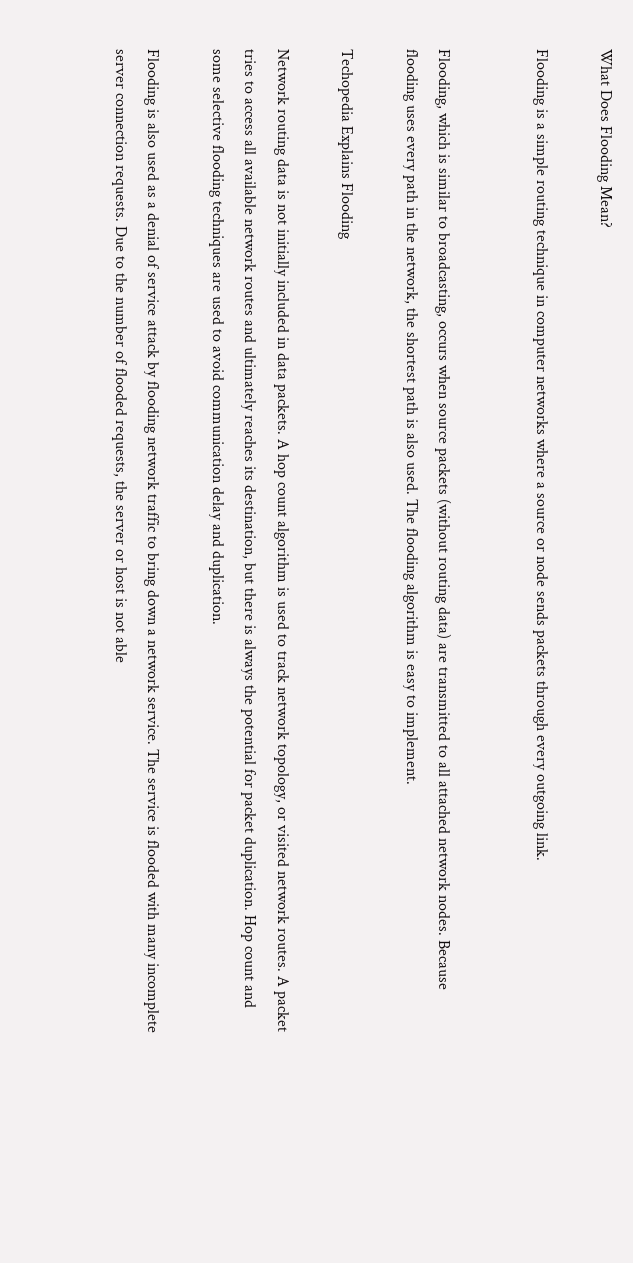What Does Flooding Mean?

Flooding is a simple routing technique in computer networks where a source or node sends packets through every outgoing link.


Flooding, which is similar to broadcasting, occurs when source packets (without routing data) are transmitted to all attached network nodes. Because flooding uses every path in the network, the shortest path is also used. The flooding algorithm is easy to implement.

Techopedia Explains Flooding

Network routing data is not initially included in data packets. A hop count algorithm is used to track network topology, or visited network routes. A packet tries to access all available network routes and ultimately reaches its destination, but there is always the potential for packet duplication. Hop count and some selective flooding techniques are used to avoid communication delay and duplication.

Flooding is also used as a denial of service attack by flooding network traffic to bring down a network service. The service is flooded with many incomplete server connection requests. Due to the number of flooded requests, the server or host is not able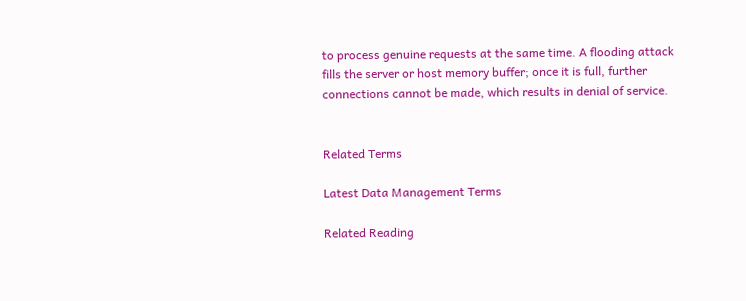to process genuine requests at the same time. A flooding attack fills the server or host memory buffer; once it is full, further connections cannot be made, which results in denial of service.


Related Terms

Latest Data Management Terms

Related Reading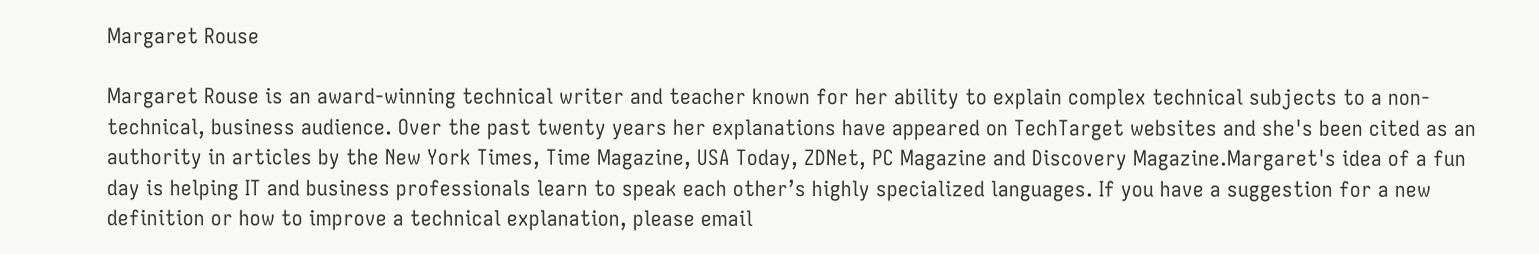Margaret Rouse

Margaret Rouse is an award-winning technical writer and teacher known for her ability to explain complex technical subjects to a non-technical, business audience. Over the past twenty years her explanations have appeared on TechTarget websites and she's been cited as an authority in articles by the New York Times, Time Magazine, USA Today, ZDNet, PC Magazine and Discovery Magazine.Margaret's idea of a fun day is helping IT and business professionals learn to speak each other’s highly specialized languages. If you have a suggestion for a new definition or how to improve a technical explanation, please email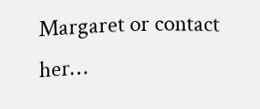Margaret or contact her…